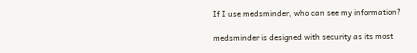If I use medsminder, who can see my information?

medsminder is designed with security as its most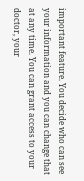important feature. You decide who can see your information and you can change that at any time. You can grant access to your doctor, your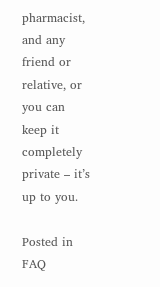pharmacist, and any friend or relative, or you can keep it completely private – it’s up to you.

Posted in FAQ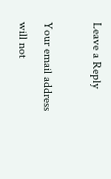Leave a Reply

Your email address will not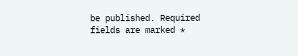be published. Required fields are marked *